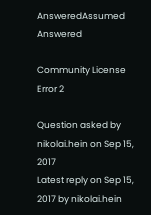AnsweredAssumed Answered

Community License Error 2

Question asked by nikolai.hein on Sep 15, 2017
Latest reply on Sep 15, 2017 by nikolai.hein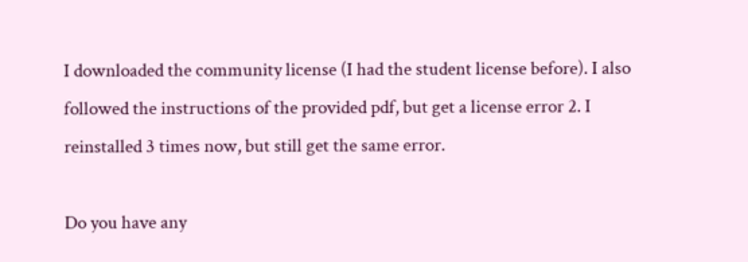I downloaded the community license (I had the student license before). I also followed the instructions of the provided pdf, but get a license error 2. I reinstalled 3 times now, but still get the same error.

Do you have any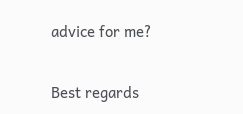advice for me?


Best regards